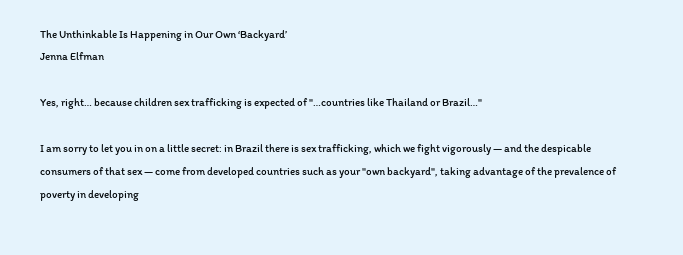The Unthinkable Is Happening in Our Own ‘Backyard’
Jenna Elfman

Yes, right… because children sex trafficking is expected of "…countries like Thailand or Brazil…"

I am sorry to let you in on a little secret: in Brazil there is sex trafficking, which we fight vigorously — and the despicable consumers of that sex — come from developed countries such as your "own backyard", taking advantage of the prevalence of poverty in developing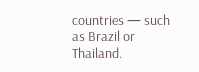countries — such as Brazil or Thailand.